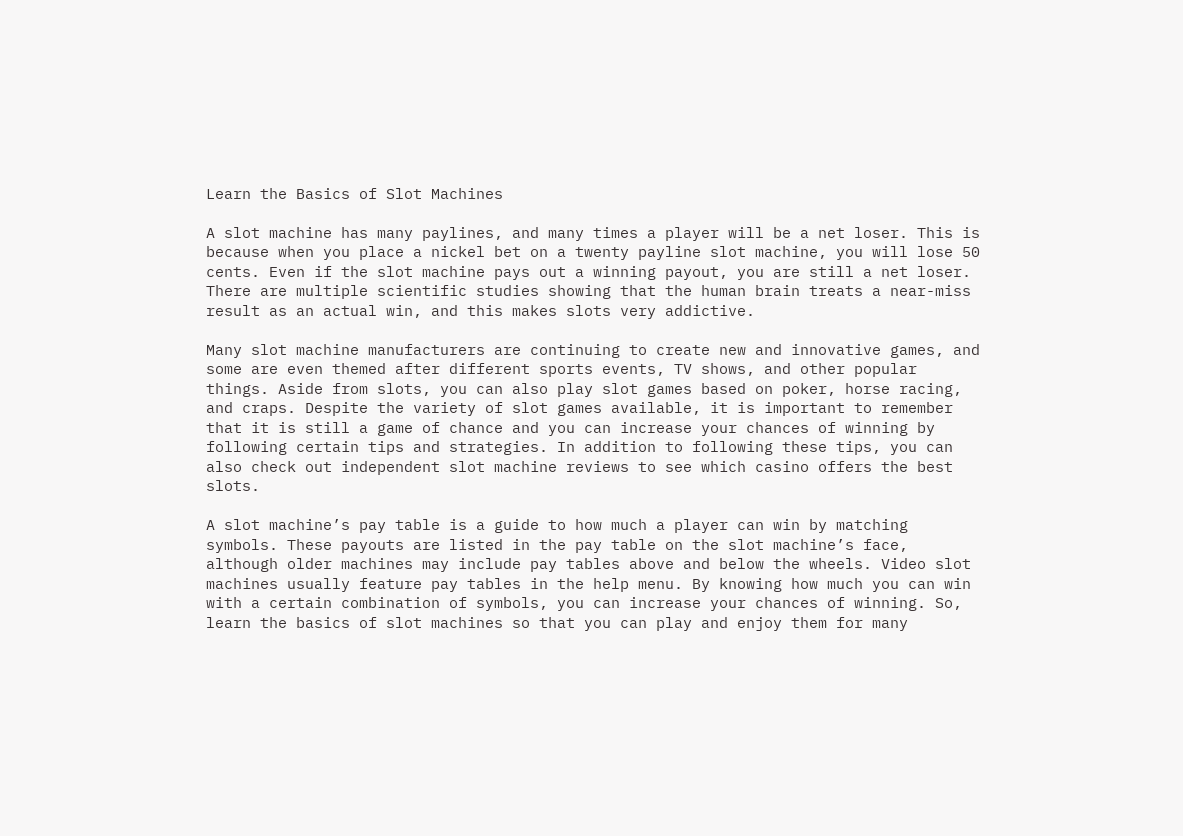Learn the Basics of Slot Machines

A slot machine has many paylines, and many times a player will be a net loser. This is because when you place a nickel bet on a twenty payline slot machine, you will lose 50 cents. Even if the slot machine pays out a winning payout, you are still a net loser. There are multiple scientific studies showing that the human brain treats a near-miss result as an actual win, and this makes slots very addictive.

Many slot machine manufacturers are continuing to create new and innovative games, and some are even themed after different sports events, TV shows, and other popular things. Aside from slots, you can also play slot games based on poker, horse racing, and craps. Despite the variety of slot games available, it is important to remember that it is still a game of chance and you can increase your chances of winning by following certain tips and strategies. In addition to following these tips, you can also check out independent slot machine reviews to see which casino offers the best slots.

A slot machine’s pay table is a guide to how much a player can win by matching symbols. These payouts are listed in the pay table on the slot machine’s face, although older machines may include pay tables above and below the wheels. Video slot machines usually feature pay tables in the help menu. By knowing how much you can win with a certain combination of symbols, you can increase your chances of winning. So, learn the basics of slot machines so that you can play and enjoy them for many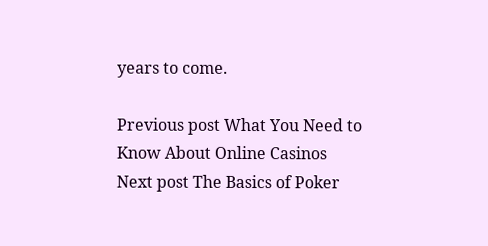years to come.

Previous post What You Need to Know About Online Casinos
Next post The Basics of Poker